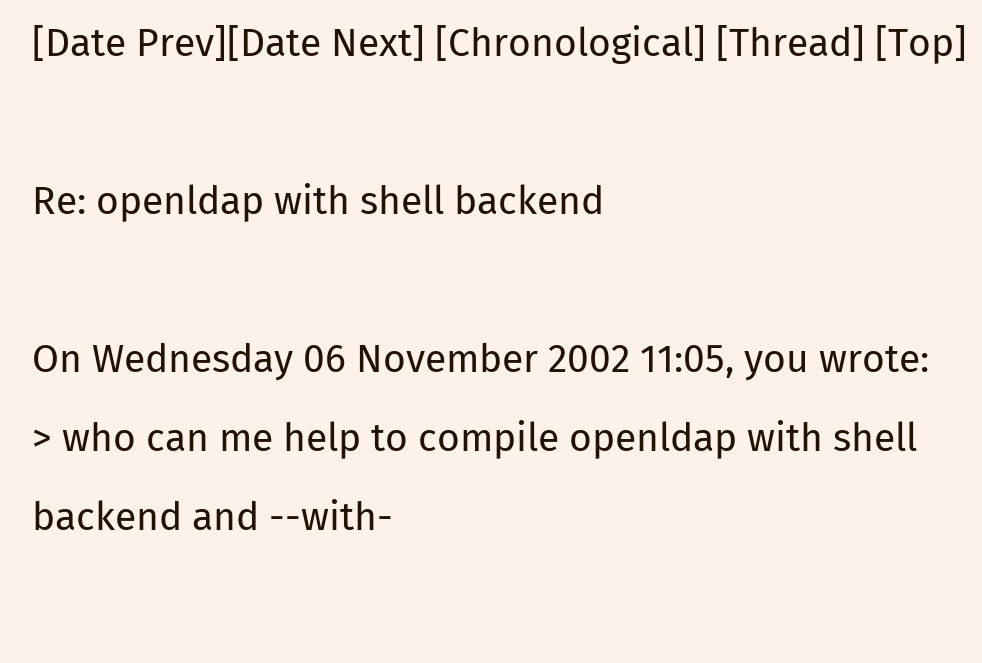[Date Prev][Date Next] [Chronological] [Thread] [Top]

Re: openldap with shell backend

On Wednesday 06 November 2002 11:05, you wrote:
> who can me help to compile openldap with shell backend and --with-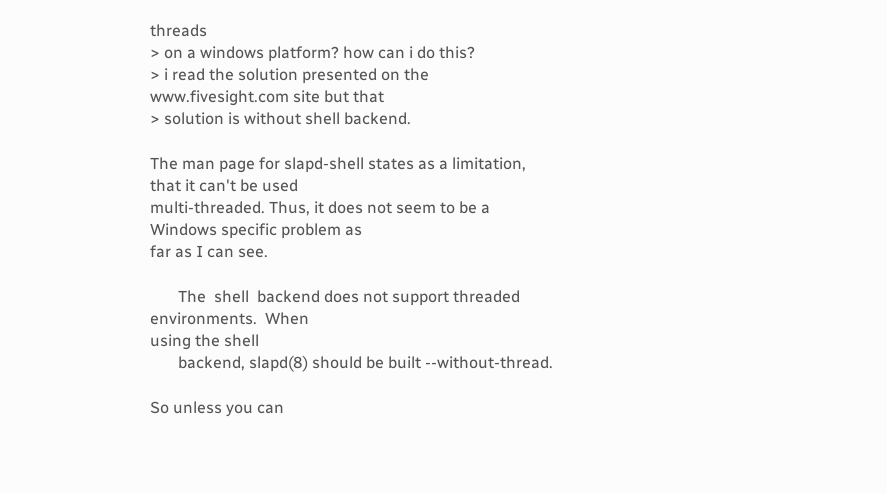threads
> on a windows platform? how can i do this?
> i read the solution presented on the www.fivesight.com site but that
> solution is without shell backend.

The man page for slapd-shell states as a limitation, that it can't be used
multi-threaded. Thus, it does not seem to be a Windows specific problem as
far as I can see.

       The  shell  backend does not support threaded environments.  When
using the shell
       backend, slapd(8) should be built --without-thread.

So unless you can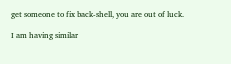get someone to fix back-shell, you are out of luck.

I am having similar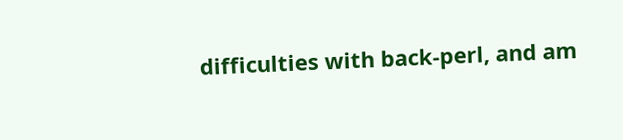difficulties with back-perl, and am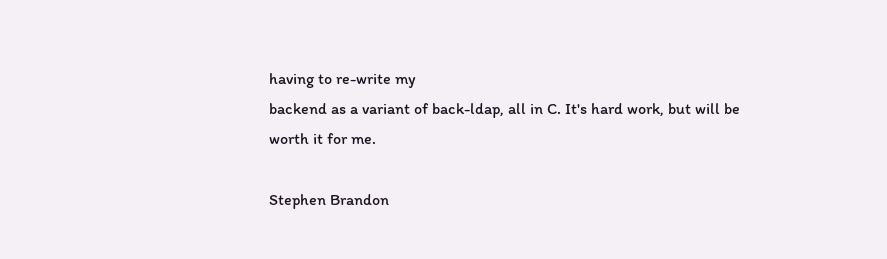having to re-write my
backend as a variant of back-ldap, all in C. It's hard work, but will be
worth it for me.

Stephen Brandon